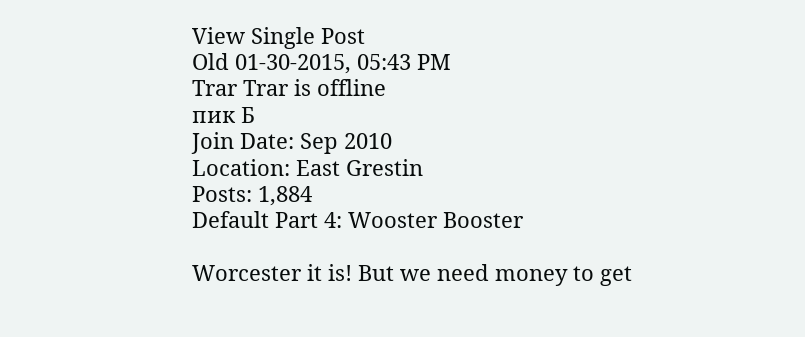View Single Post
Old 01-30-2015, 05:43 PM
Trar Trar is offline
пик Б
Join Date: Sep 2010
Location: East Grestin
Posts: 1,884
Default Part 4: Wooster Booster

Worcester it is! But we need money to get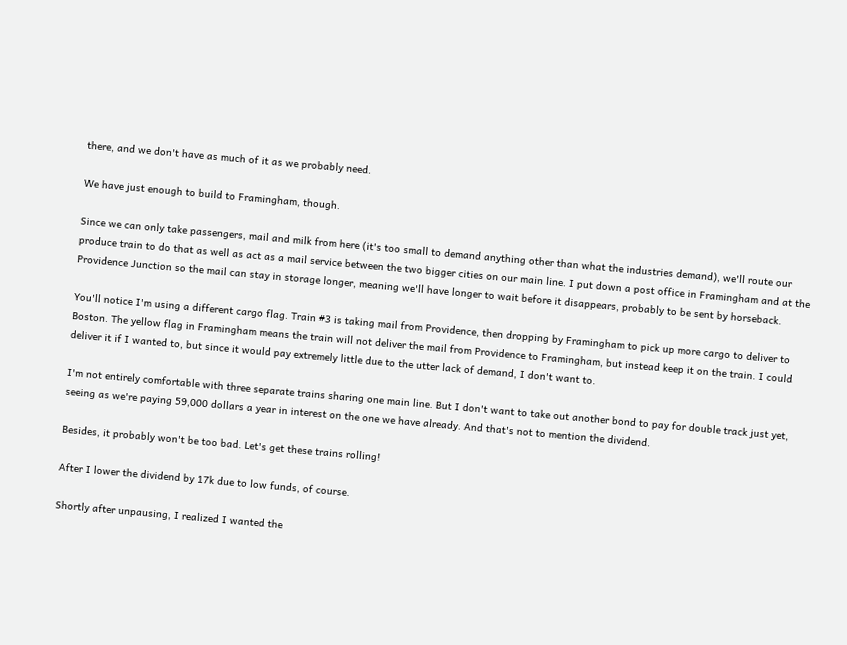there, and we don't have as much of it as we probably need.

We have just enough to build to Framingham, though.

Since we can only take passengers, mail and milk from here (it's too small to demand anything other than what the industries demand), we'll route our produce train to do that as well as act as a mail service between the two bigger cities on our main line. I put down a post office in Framingham and at the Providence Junction so the mail can stay in storage longer, meaning we'll have longer to wait before it disappears, probably to be sent by horseback.

You'll notice I'm using a different cargo flag. Train #3 is taking mail from Providence, then dropping by Framingham to pick up more cargo to deliver to Boston. The yellow flag in Framingham means the train will not deliver the mail from Providence to Framingham, but instead keep it on the train. I could deliver it if I wanted to, but since it would pay extremely little due to the utter lack of demand, I don't want to.

I'm not entirely comfortable with three separate trains sharing one main line. But I don't want to take out another bond to pay for double track just yet, seeing as we're paying 59,000 dollars a year in interest on the one we have already. And that's not to mention the dividend.

Besides, it probably won't be too bad. Let's get these trains rolling!

After I lower the dividend by 17k due to low funds, of course.

Shortly after unpausing, I realized I wanted the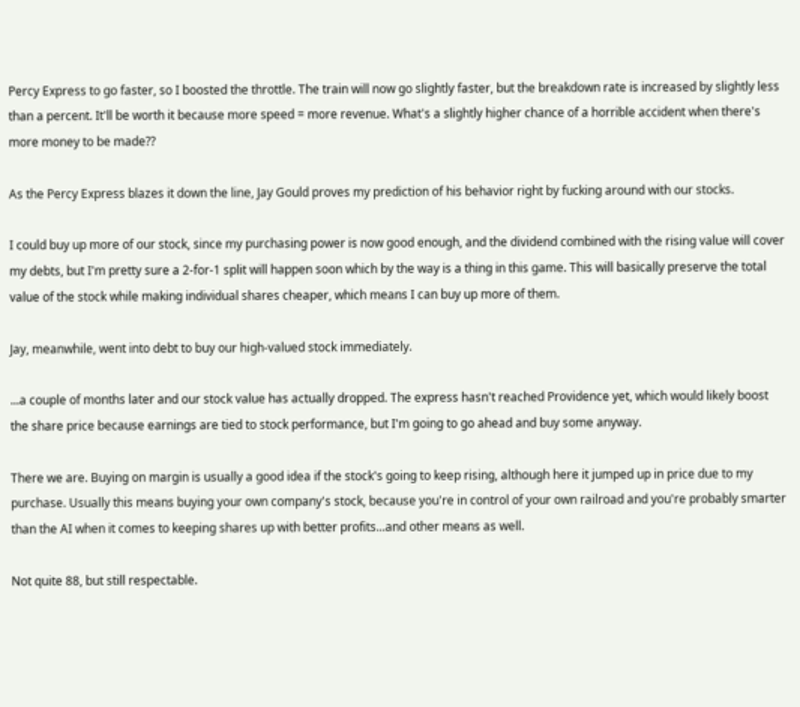Percy Express to go faster, so I boosted the throttle. The train will now go slightly faster, but the breakdown rate is increased by slightly less than a percent. It'll be worth it because more speed = more revenue. What's a slightly higher chance of a horrible accident when there's more money to be made??

As the Percy Express blazes it down the line, Jay Gould proves my prediction of his behavior right by fucking around with our stocks.

I could buy up more of our stock, since my purchasing power is now good enough, and the dividend combined with the rising value will cover my debts, but I'm pretty sure a 2-for-1 split will happen soon which by the way is a thing in this game. This will basically preserve the total value of the stock while making individual shares cheaper, which means I can buy up more of them.

Jay, meanwhile, went into debt to buy our high-valued stock immediately.

...a couple of months later and our stock value has actually dropped. The express hasn't reached Providence yet, which would likely boost the share price because earnings are tied to stock performance, but I'm going to go ahead and buy some anyway.

There we are. Buying on margin is usually a good idea if the stock's going to keep rising, although here it jumped up in price due to my purchase. Usually this means buying your own company's stock, because you're in control of your own railroad and you're probably smarter than the AI when it comes to keeping shares up with better profits...and other means as well.

Not quite 88, but still respectable.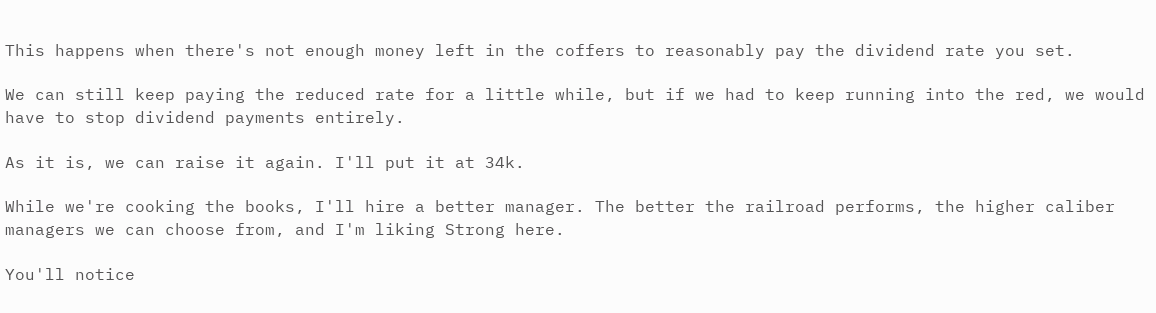This happens when there's not enough money left in the coffers to reasonably pay the dividend rate you set.

We can still keep paying the reduced rate for a little while, but if we had to keep running into the red, we would have to stop dividend payments entirely.

As it is, we can raise it again. I'll put it at 34k.

While we're cooking the books, I'll hire a better manager. The better the railroad performs, the higher caliber managers we can choose from, and I'm liking Strong here.

You'll notice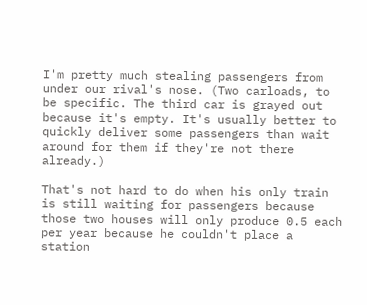I'm pretty much stealing passengers from under our rival's nose. (Two carloads, to be specific. The third car is grayed out because it's empty. It's usually better to quickly deliver some passengers than wait around for them if they're not there already.)

That's not hard to do when his only train is still waiting for passengers because those two houses will only produce 0.5 each per year because he couldn't place a station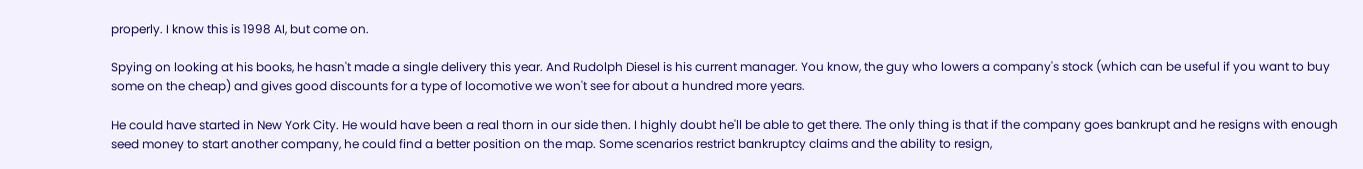properly. I know this is 1998 AI, but come on.

Spying on looking at his books, he hasn't made a single delivery this year. And Rudolph Diesel is his current manager. You know, the guy who lowers a company's stock (which can be useful if you want to buy some on the cheap) and gives good discounts for a type of locomotive we won't see for about a hundred more years.

He could have started in New York City. He would have been a real thorn in our side then. I highly doubt he'll be able to get there. The only thing is that if the company goes bankrupt and he resigns with enough seed money to start another company, he could find a better position on the map. Some scenarios restrict bankruptcy claims and the ability to resign,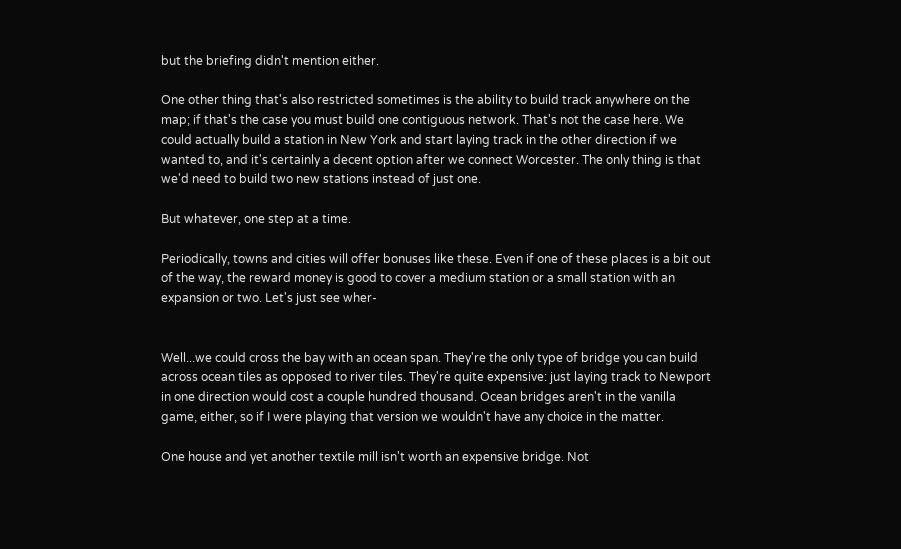but the briefing didn't mention either.

One other thing that's also restricted sometimes is the ability to build track anywhere on the map; if that's the case you must build one contiguous network. That's not the case here. We could actually build a station in New York and start laying track in the other direction if we wanted to, and it's certainly a decent option after we connect Worcester. The only thing is that we'd need to build two new stations instead of just one.

But whatever, one step at a time.

Periodically, towns and cities will offer bonuses like these. Even if one of these places is a bit out of the way, the reward money is good to cover a medium station or a small station with an expansion or two. Let's just see wher-


Well...we could cross the bay with an ocean span. They're the only type of bridge you can build across ocean tiles as opposed to river tiles. They're quite expensive: just laying track to Newport in one direction would cost a couple hundred thousand. Ocean bridges aren't in the vanilla game, either, so if I were playing that version we wouldn't have any choice in the matter.

One house and yet another textile mill isn't worth an expensive bridge. Not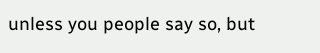unless you people say so, but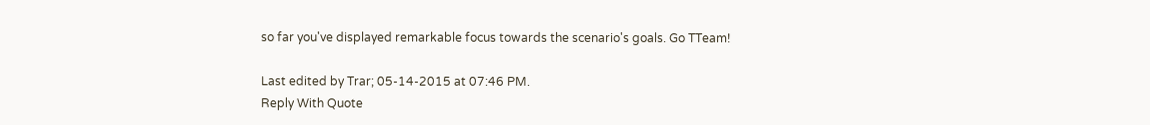so far you've displayed remarkable focus towards the scenario's goals. Go TTeam!

Last edited by Trar; 05-14-2015 at 07:46 PM.
Reply With Quote